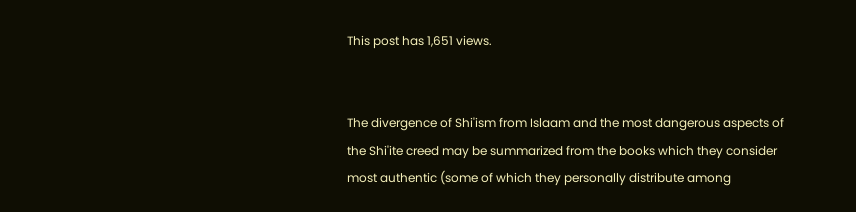This post has 1,651 views.


The divergence of Shi'ism from Islaam and the most dangerous aspects of the Shi'ite creed may be summarized from the books which they consider most authentic (some of which they personally distribute among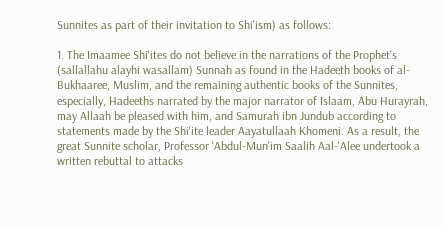Sunnites as part of their invitation to Shi'ism) as follows:

1. The Imaamee Shi'ites do not believe in the narrations of the Prophet's (sallallahu alayhi wasallam) Sunnah as found in the Hadeeth books of al-Bukhaaree, Muslim, and the remaining authentic books of the Sunnites, especially, Hadeeths narrated by the major narrator of Islaam, Abu Hurayrah, may Allaah be pleased with him, and Samurah ibn Jundub according to statements made by the Shi'ite leader Aayatullaah Khomeni. As a result, the great Sunnite scholar, Professor 'Abdul-Mun'im Saalih Aal-'Alee undertook a written rebuttal to attacks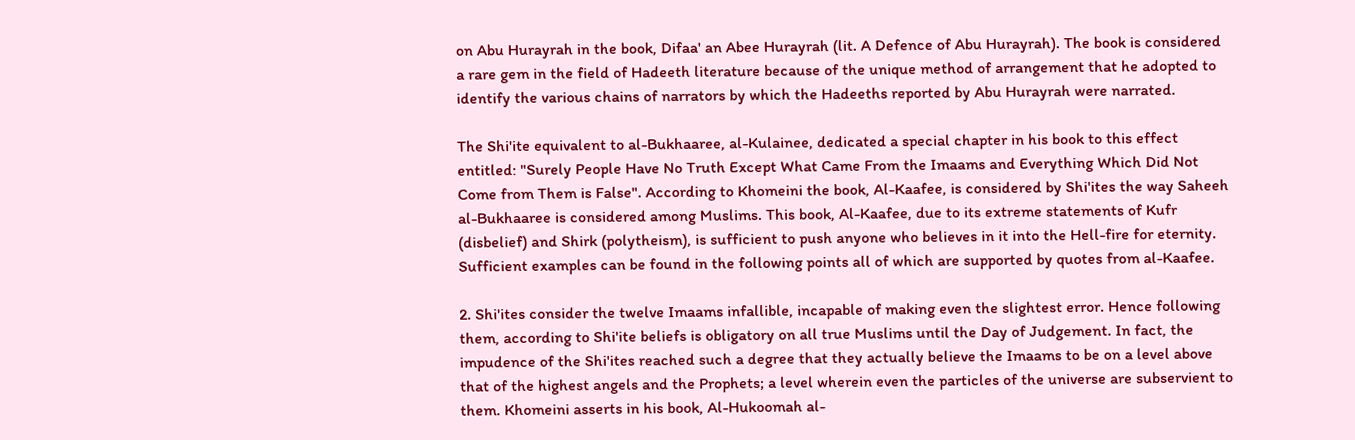on Abu Hurayrah in the book, Difaa' an Abee Hurayrah (lit. A Defence of Abu Hurayrah). The book is considered a rare gem in the field of Hadeeth literature because of the unique method of arrangement that he adopted to identify the various chains of narrators by which the Hadeeths reported by Abu Hurayrah were narrated.

The Shi'ite equivalent to al-Bukhaaree, al-Kulainee, dedicated a special chapter in his book to this effect entitled: "Surely People Have No Truth Except What Came From the Imaams and Everything Which Did Not Come from Them is False". According to Khomeini the book, Al-Kaafee, is considered by Shi'ites the way Saheeh al-Bukhaaree is considered among Muslims. This book, Al-Kaafee, due to its extreme statements of Kufr (disbelief) and Shirk (polytheism), is sufficient to push anyone who believes in it into the Hell-fire for eternity. Sufficient examples can be found in the following points all of which are supported by quotes from al-Kaafee.

2. Shi'ites consider the twelve Imaams infallible, incapable of making even the slightest error. Hence following them, according to Shi'ite beliefs is obligatory on all true Muslims until the Day of Judgement. In fact, the impudence of the Shi'ites reached such a degree that they actually believe the Imaams to be on a level above that of the highest angels and the Prophets; a level wherein even the particles of the universe are subservient to them. Khomeini asserts in his book, Al-Hukoomah al-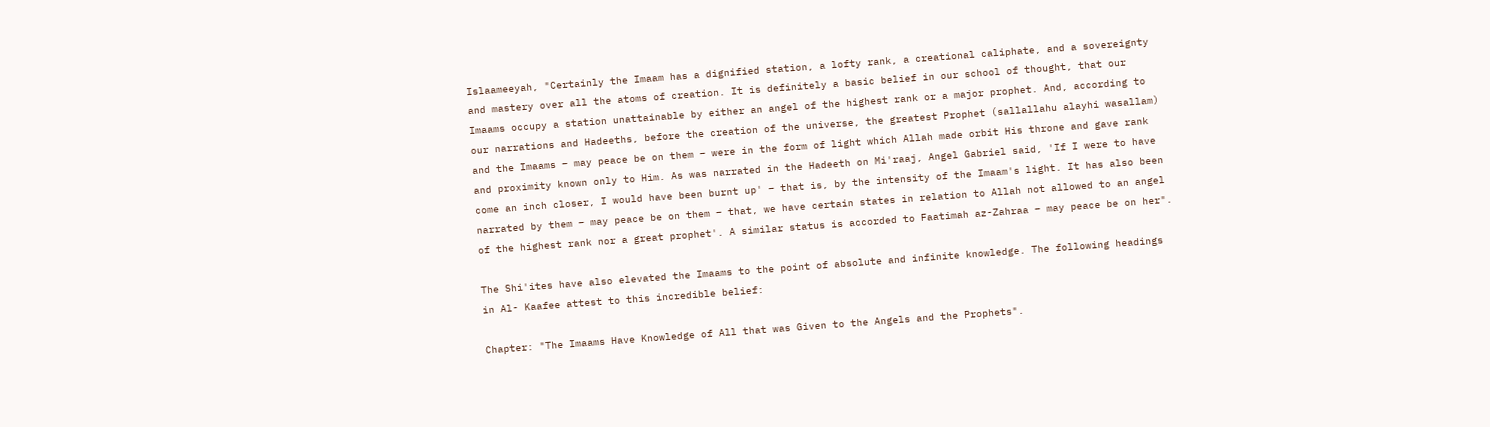Islaameeyah, "Certainly the Imaam has a dignified station, a lofty rank, a creational caliphate, and a sovereignty and mastery over all the atoms of creation. It is definitely a basic belief in our school of thought, that our Imaams occupy a station unattainable by either an angel of the highest rank or a major prophet. And, according to our narrations and Hadeeths, before the creation of the universe, the greatest Prophet (sallallahu alayhi wasallam) and the Imaams – may peace be on them – were in the form of light which Allah made orbit His throne and gave rank and proximity known only to Him. As was narrated in the Hadeeth on Mi'raaj, Angel Gabriel said, 'If I were to have come an inch closer, I would have been burnt up' – that is, by the intensity of the Imaam's light. It has also been narrated by them – may peace be on them – that, we have certain states in relation to Allah not allowed to an angel of the highest rank nor a great prophet'. A similar status is accorded to Faatimah az-Zahraa – may peace be on her".

The Shi'ites have also elevated the Imaams to the point of absolute and infinite knowledge. The following headings in Al- Kaafee attest to this incredible belief:

Chapter: "The Imaams Have Knowledge of All that was Given to the Angels and the Prophets".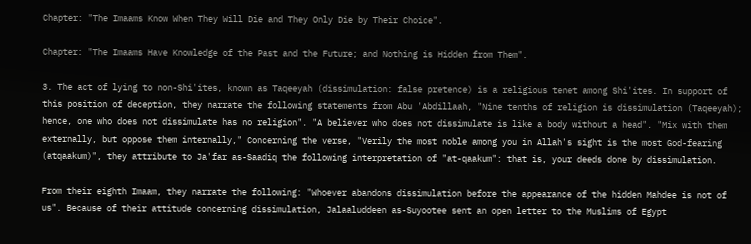Chapter: "The Imaams Know When They Will Die and They Only Die by Their Choice".

Chapter: "The Imaams Have Knowledge of the Past and the Future; and Nothing is Hidden from Them".

3. The act of lying to non-Shi'ites, known as Taqeeyah (dissimulation: false pretence) is a religious tenet among Shi'ites. In support of this position of deception, they narrate the following statements from Abu 'Abdillaah, "Nine tenths of religion is dissimulation (Taqeeyah); hence, one who does not dissimulate has no religion". "A believer who does not dissimulate is like a body without a head". "Mix with them externally, but oppose them internally," Concerning the verse, "Verily the most noble among you in Allah's sight is the most God-fearing (atqaakum)", they attribute to Ja'far as-Saadiq the following interpretation of "at-qaakum": that is, your deeds done by dissimulation.

From their eighth Imaam, they narrate the following: "Whoever abandons dissimulation before the appearance of the hidden Mahdee is not of us". Because of their attitude concerning dissimulation, Jalaaluddeen as-Suyootee sent an open letter to the Muslims of Egypt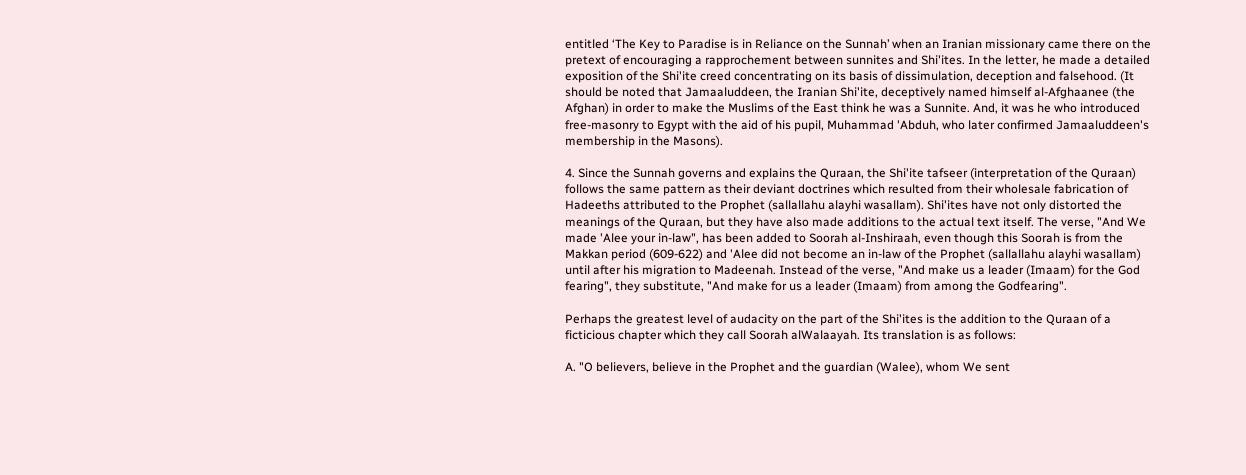entitled ‘The Key to Paradise is in Reliance on the Sunnah’ when an Iranian missionary came there on the pretext of encouraging a rapprochement between sunnites and Shi'ites. In the letter, he made a detailed exposition of the Shi'ite creed concentrating on its basis of dissimulation, deception and falsehood. (It should be noted that Jamaaluddeen, the Iranian Shi'ite, deceptively named himself al-Afghaanee (the Afghan) in order to make the Muslims of the East think he was a Sunnite. And, it was he who introduced free-masonry to Egypt with the aid of his pupil, Muhammad 'Abduh, who later confirmed Jamaaluddeen's membership in the Masons).

4. Since the Sunnah governs and explains the Quraan, the Shi'ite tafseer (interpretation of the Quraan) follows the same pattern as their deviant doctrines which resulted from their wholesale fabrication of Hadeeths attributed to the Prophet (sallallahu alayhi wasallam). Shi'ites have not only distorted the meanings of the Quraan, but they have also made additions to the actual text itself. The verse, "And We made 'Alee your in-law", has been added to Soorah al-Inshiraah, even though this Soorah is from the Makkan period (609-622) and 'Alee did not become an in-law of the Prophet (sallallahu alayhi wasallam) until after his migration to Madeenah. Instead of the verse, "And make us a leader (Imaam) for the God fearing", they substitute, "And make for us a leader (Imaam) from among the Godfearing".

Perhaps the greatest level of audacity on the part of the Shi'ites is the addition to the Quraan of a ficticious chapter which they call Soorah alWalaayah. Its translation is as follows:

A. "O believers, believe in the Prophet and the guardian (Walee), whom We sent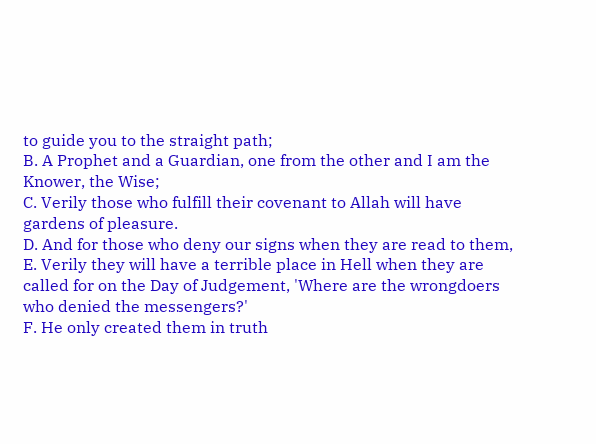to guide you to the straight path;
B. A Prophet and a Guardian, one from the other and I am the Knower, the Wise;
C. Verily those who fulfill their covenant to Allah will have gardens of pleasure.
D. And for those who deny our signs when they are read to them,
E. Verily they will have a terrible place in Hell when they are called for on the Day of Judgement, 'Where are the wrongdoers who denied the messengers?'
F. He only created them in truth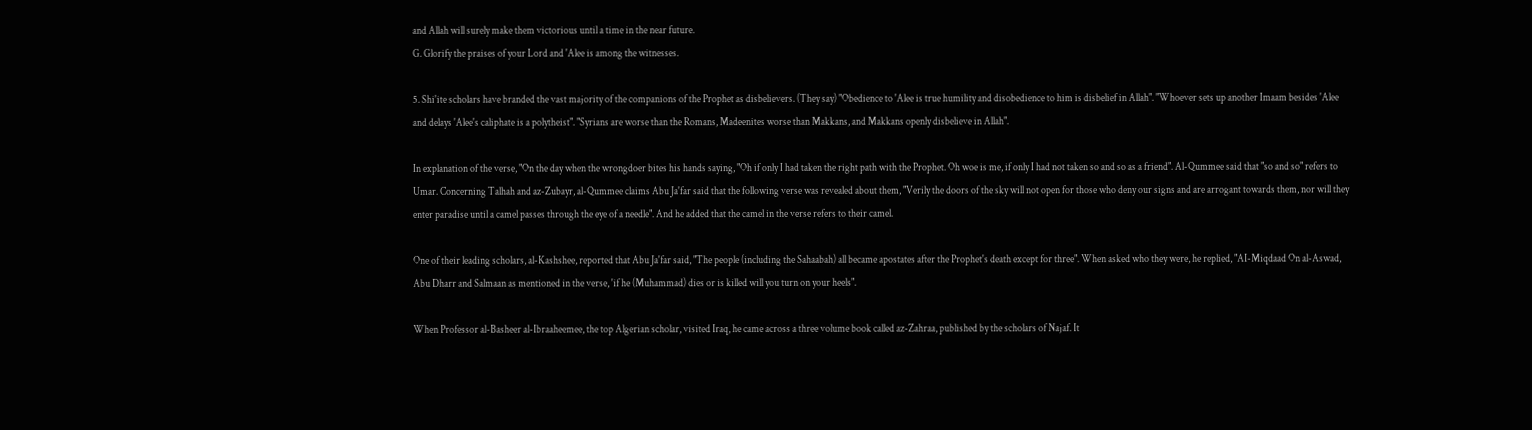and Allah will surely make them victorious until a time in the near future.
G. Glorify the praises of your Lord and 'Alee is among the witnesses.

5. Shi'ite scholars have branded the vast majority of the companions of the Prophet as disbelievers. (They say) "Obedience to 'Alee is true humility and disobedience to him is disbelief in Allah". "Whoever sets up another Imaam besides 'Alee and delays 'Alee's caliphate is a polytheist". "Syrians are worse than the Romans, Madeenites worse than Makkans, and Makkans openly disbelieve in Allah".

In explanation of the verse, "On the day when the wrongdoer bites his hands saying, "Oh if only I had taken the right path with the Prophet. Oh woe is me, if only I had not taken so and so as a friend". Al-Qummee said that "so and so" refers to Umar. Concerning Talhah and az-Zubayr, al-Qummee claims Abu Ja'far said that the following verse was revealed about them, "Verily the doors of the sky will not open for those who deny our signs and are arrogant towards them, nor will they enter paradise until a camel passes through the eye of a needle". And he added that the camel in the verse refers to their camel.

One of their leading scholars, al-Kashshee, reported that Abu Ja'far said, "The people (including the Sahaabah) all became apostates after the Prophet's death except for three". When asked who they were, he replied, "AI-Miqdaad On al-Aswad, Abu Dharr and Salmaan as mentioned in the verse, 'if he (Muhammad) dies or is killed will you turn on your heels".

When Professor al-Basheer al-Ibraaheemee, the top Algerian scholar, visited Iraq, he came across a three volume book called az-Zahraa, published by the scholars of Najaf. It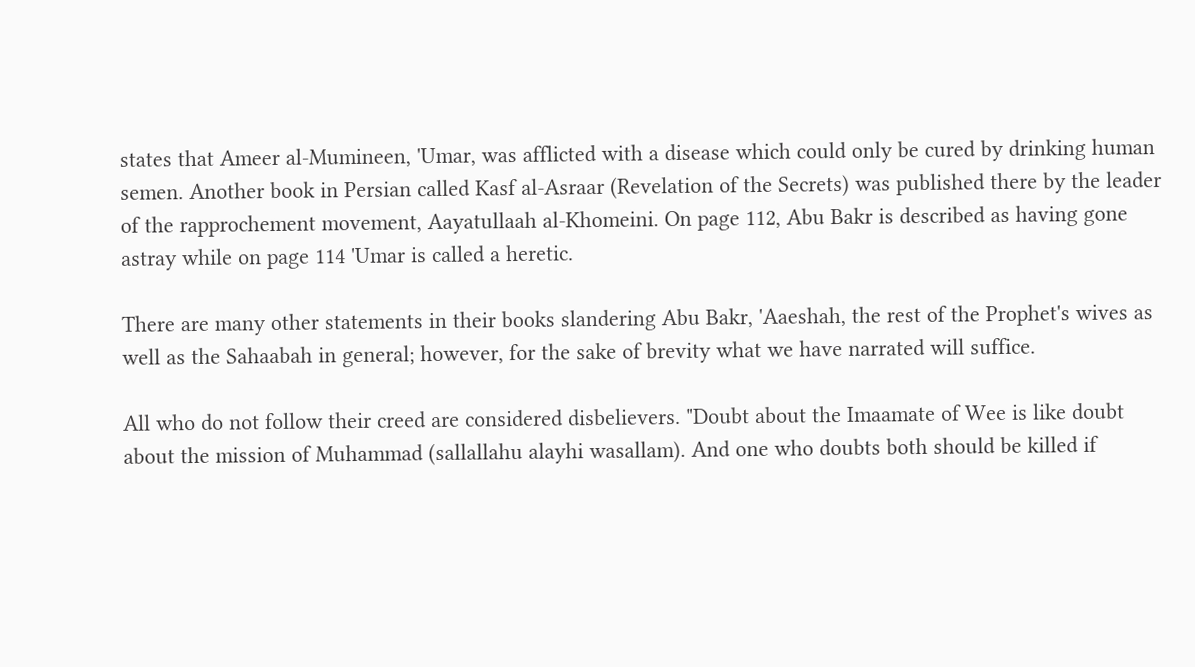states that Ameer al-Mumineen, 'Umar, was afflicted with a disease which could only be cured by drinking human semen. Another book in Persian called Kasf al-Asraar (Revelation of the Secrets) was published there by the leader of the rapprochement movement, Aayatullaah al-Khomeini. On page 112, Abu Bakr is described as having gone astray while on page 114 'Umar is called a heretic.

There are many other statements in their books slandering Abu Bakr, 'Aaeshah, the rest of the Prophet's wives as well as the Sahaabah in general; however, for the sake of brevity what we have narrated will suffice.

All who do not follow their creed are considered disbelievers. "Doubt about the Imaamate of Wee is like doubt about the mission of Muhammad (sallallahu alayhi wasallam). And one who doubts both should be killed if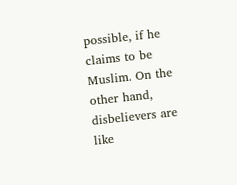possible, if he claims to be Muslim. On the other hand, disbelievers are like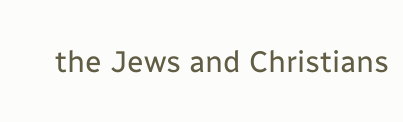the Jews and Christians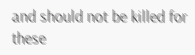and should not be killed for these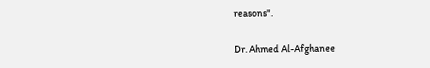reasons".

Dr. Ahmed Al-Afghanee